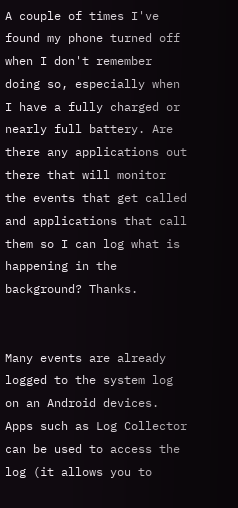A couple of times I've found my phone turned off when I don't remember doing so, especially when I have a fully charged or nearly full battery. Are there any applications out there that will monitor the events that get called and applications that call them so I can log what is happening in the background? Thanks.


Many events are already logged to the system log on an Android devices. Apps such as Log Collector can be used to access the log (it allows you to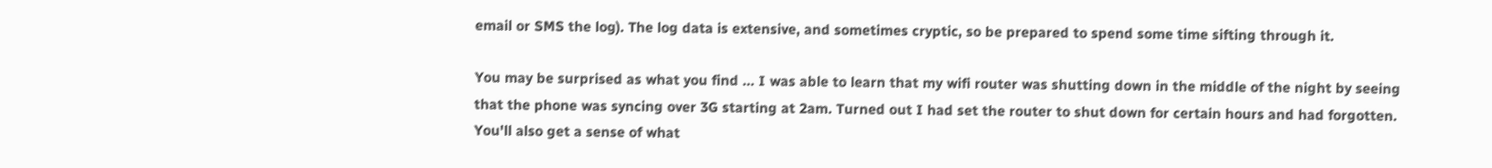email or SMS the log). The log data is extensive, and sometimes cryptic, so be prepared to spend some time sifting through it.

You may be surprised as what you find ... I was able to learn that my wifi router was shutting down in the middle of the night by seeing that the phone was syncing over 3G starting at 2am. Turned out I had set the router to shut down for certain hours and had forgotten. You'll also get a sense of what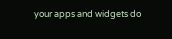your apps and widgets do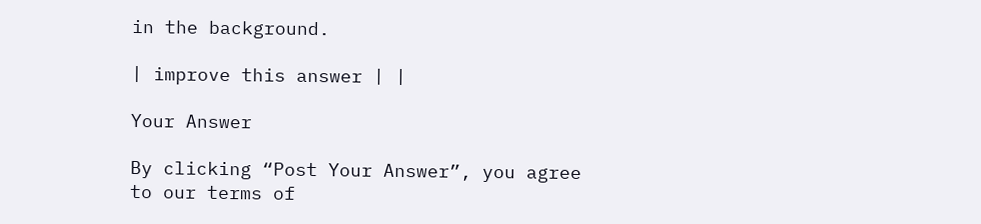in the background.

| improve this answer | |

Your Answer

By clicking “Post Your Answer”, you agree to our terms of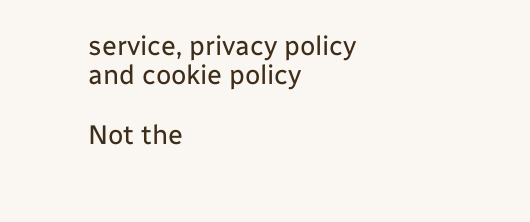service, privacy policy and cookie policy

Not the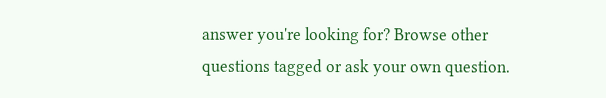answer you're looking for? Browse other questions tagged or ask your own question.